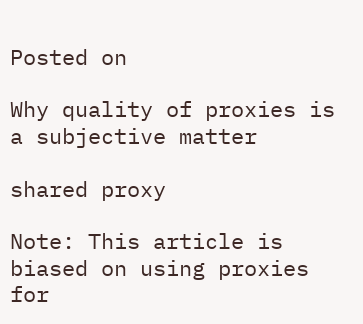Posted on

Why quality of proxies is a subjective matter

shared proxy

Note: This article is biased on using proxies for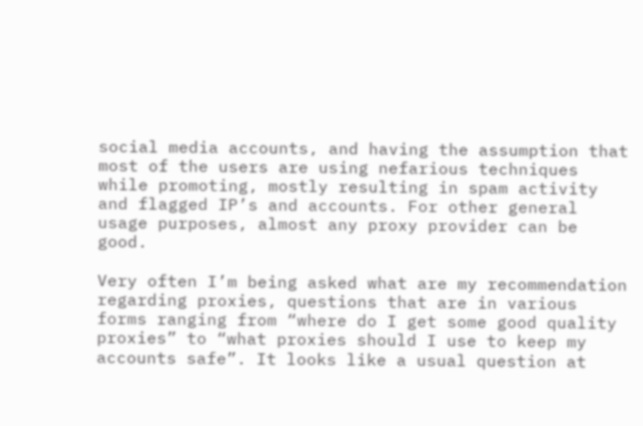social media accounts, and having the assumption that most of the users are using nefarious techniques while promoting, mostly resulting in spam activity and flagged IP’s and accounts. For other general usage purposes, almost any proxy provider can be good.

Very often I’m being asked what are my recommendation regarding proxies, questions that are in various forms ranging from “where do I get some good quality proxies” to “what proxies should I use to keep my accounts safe”. It looks like a usual question at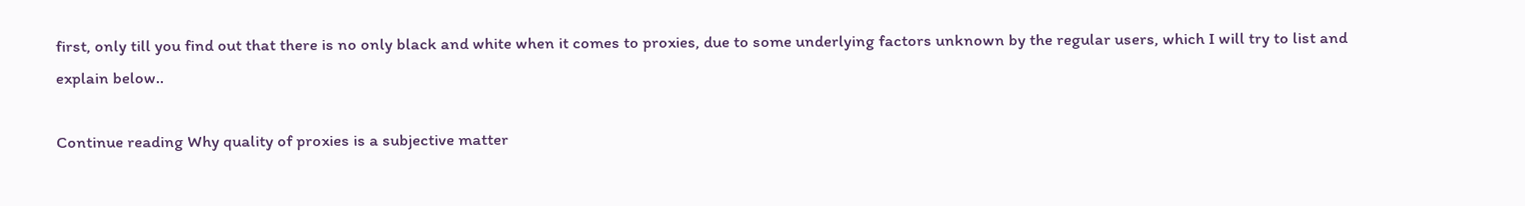first, only till you find out that there is no only black and white when it comes to proxies, due to some underlying factors unknown by the regular users, which I will try to list and explain below..

Continue reading Why quality of proxies is a subjective matter